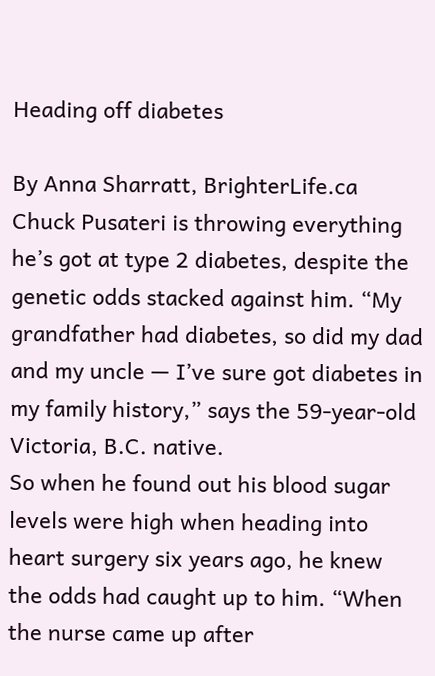Heading off diabetes

By Anna Sharratt, BrighterLife.ca
Chuck Pusateri is throwing everything he’s got at type 2 diabetes, despite the genetic odds stacked against him. “My grandfather had diabetes, so did my dad and my uncle — I’ve sure got diabetes in my family history,” says the 59-year-old Victoria, B.C. native.
So when he found out his blood sugar levels were high when heading into heart surgery six years ago, he knew the odds had caught up to him. “When the nurse came up after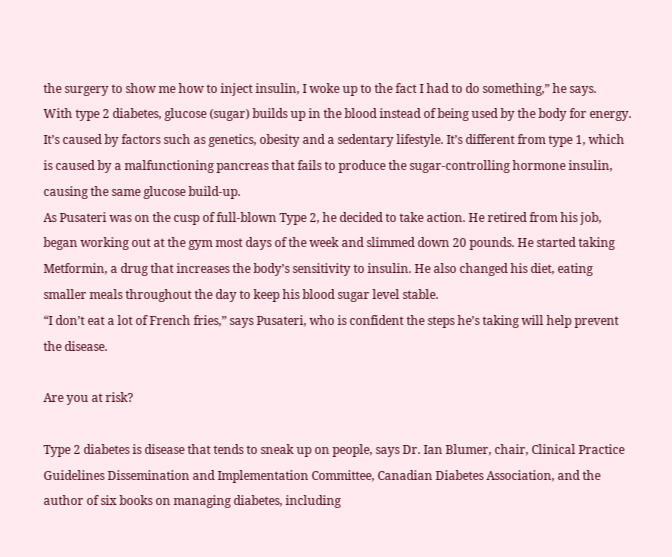the surgery to show me how to inject insulin, I woke up to the fact I had to do something,” he says.
With type 2 diabetes, glucose (sugar) builds up in the blood instead of being used by the body for energy. It’s caused by factors such as genetics, obesity and a sedentary lifestyle. It’s different from type 1, which is caused by a malfunctioning pancreas that fails to produce the sugar-controlling hormone insulin, causing the same glucose build-up.
As Pusateri was on the cusp of full-blown Type 2, he decided to take action. He retired from his job, began working out at the gym most days of the week and slimmed down 20 pounds. He started taking Metformin, a drug that increases the body’s sensitivity to insulin. He also changed his diet, eating smaller meals throughout the day to keep his blood sugar level stable.
“I don’t eat a lot of French fries,” says Pusateri, who is confident the steps he’s taking will help prevent the disease.

Are you at risk?

Type 2 diabetes is disease that tends to sneak up on people, says Dr. Ian Blumer, chair, Clinical Practice Guidelines Dissemination and Implementation Committee, Canadian Diabetes Association, and the author of six books on managing diabetes, including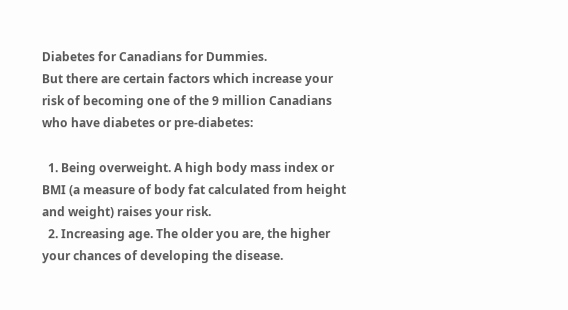Diabetes for Canadians for Dummies.
But there are certain factors which increase your risk of becoming one of the 9 million Canadians who have diabetes or pre-diabetes:

  1. Being overweight. A high body mass index or BMI (a measure of body fat calculated from height and weight) raises your risk.
  2. Increasing age. The older you are, the higher your chances of developing the disease.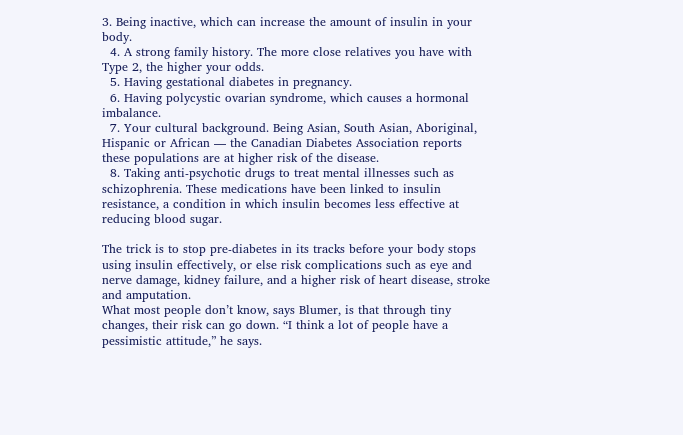3. Being inactive, which can increase the amount of insulin in your body.
  4. A strong family history. The more close relatives you have with Type 2, the higher your odds.
  5. Having gestational diabetes in pregnancy.
  6. Having polycystic ovarian syndrome, which causes a hormonal imbalance.
  7. Your cultural background. Being Asian, South Asian, Aboriginal, Hispanic or African — the Canadian Diabetes Association reports these populations are at higher risk of the disease.
  8. Taking anti-psychotic drugs to treat mental illnesses such as schizophrenia. These medications have been linked to insulin resistance, a condition in which insulin becomes less effective at reducing blood sugar.

The trick is to stop pre-diabetes in its tracks before your body stops using insulin effectively, or else risk complications such as eye and nerve damage, kidney failure, and a higher risk of heart disease, stroke and amputation.
What most people don’t know, says Blumer, is that through tiny changes, their risk can go down. “I think a lot of people have a pessimistic attitude,” he says.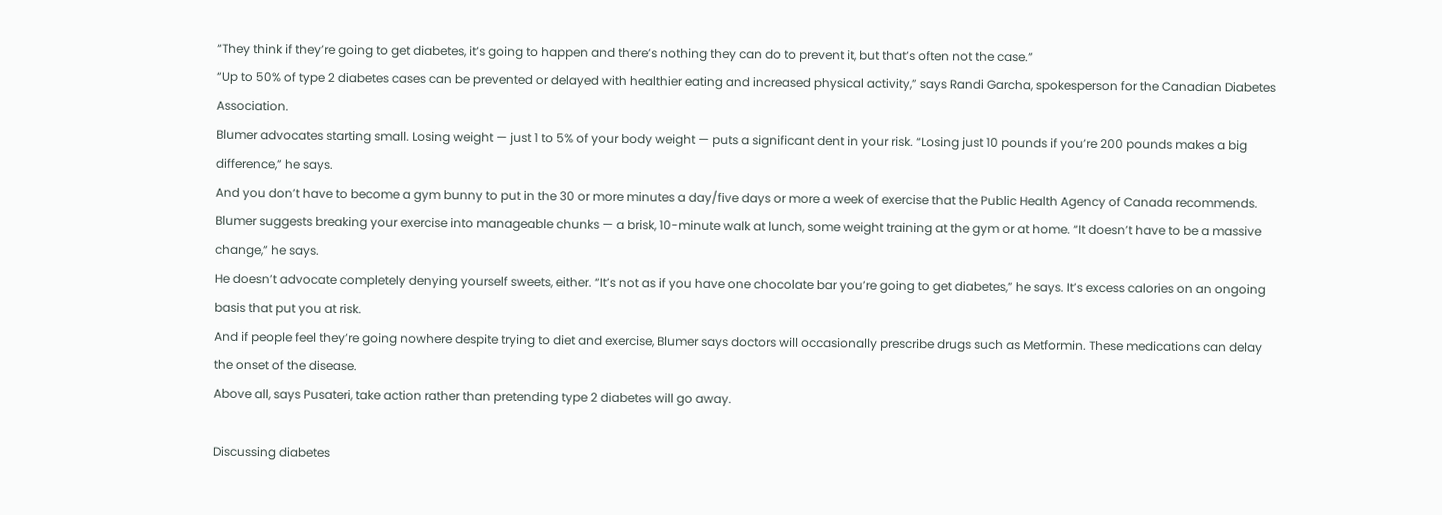“They think if they’re going to get diabetes, it’s going to happen and there’s nothing they can do to prevent it, but that’s often not the case.”
“Up to 50% of type 2 diabetes cases can be prevented or delayed with healthier eating and increased physical activity,” says Randi Garcha, spokesperson for the Canadian Diabetes Association.
Blumer advocates starting small. Losing weight — just 1 to 5% of your body weight — puts a significant dent in your risk. “Losing just 10 pounds if you’re 200 pounds makes a big difference,” he says.
And you don’t have to become a gym bunny to put in the 30 or more minutes a day/five days or more a week of exercise that the Public Health Agency of Canada recommends. Blumer suggests breaking your exercise into manageable chunks — a brisk, 10-minute walk at lunch, some weight training at the gym or at home. “It doesn’t have to be a massive change,” he says.
He doesn’t advocate completely denying yourself sweets, either. “It’s not as if you have one chocolate bar you’re going to get diabetes,” he says. It’s excess calories on an ongoing basis that put you at risk.
And if people feel they’re going nowhere despite trying to diet and exercise, Blumer says doctors will occasionally prescribe drugs such as Metformin. These medications can delay the onset of the disease.
Above all, says Pusateri, take action rather than pretending type 2 diabetes will go away.

Discussing diabetes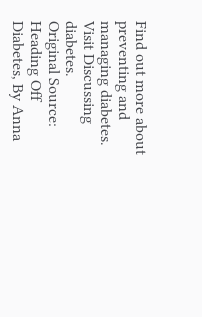Find out more about preventing and managing diabetes. Visit Discussing diabetes.
Original Source: Heading Off Diabetes, By Anna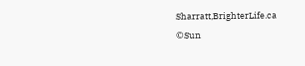Sharratt,BrighterLife.ca
©Sun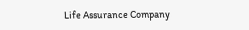Life Assurance Company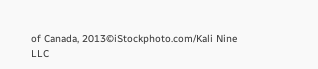of Canada, 2013©iStockphoto.com/Kali Nine LLC